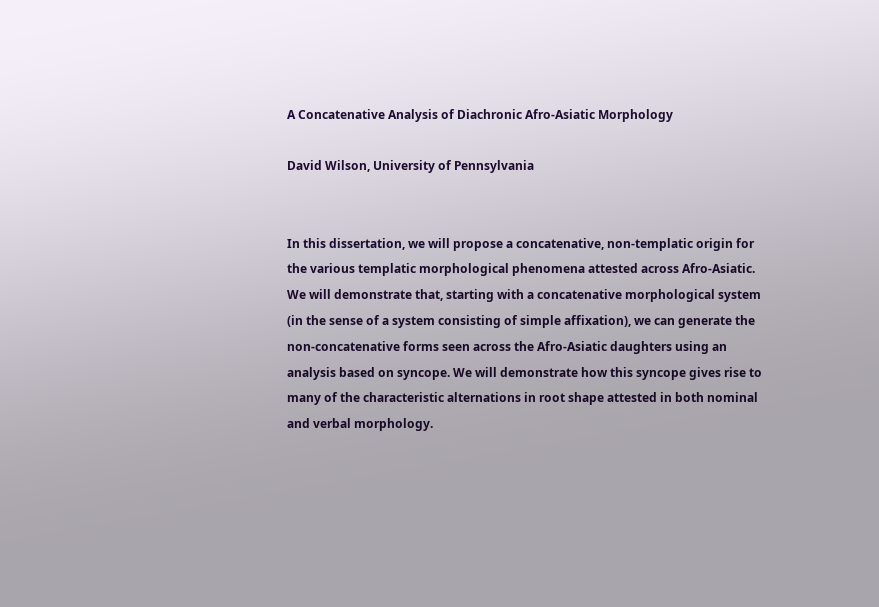A Concatenative Analysis of Diachronic Afro-Asiatic Morphology

David Wilson, University of Pennsylvania


In this dissertation, we will propose a concatenative, non-templatic origin for the various templatic morphological phenomena attested across Afro-Asiatic. We will demonstrate that, starting with a concatenative morphological system (in the sense of a system consisting of simple affixation), we can generate the non-concatenative forms seen across the Afro-Asiatic daughters using an analysis based on syncope. We will demonstrate how this syncope gives rise to many of the characteristic alternations in root shape attested in both nominal and verbal morphology.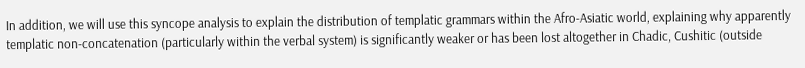In addition, we will use this syncope analysis to explain the distribution of templatic grammars within the Afro-Asiatic world, explaining why apparently templatic non-concatenation (particularly within the verbal system) is significantly weaker or has been lost altogether in Chadic, Cushitic (outside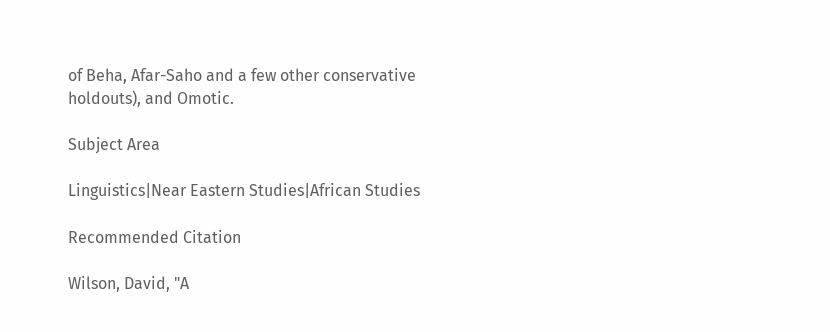of Beha, Afar-Saho and a few other conservative holdouts), and Omotic.

Subject Area

Linguistics|Near Eastern Studies|African Studies

Recommended Citation

Wilson, David, "A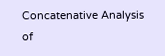Concatenative Analysis of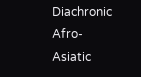Diachronic Afro-Asiatic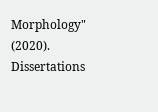Morphology" (2020). Dissertations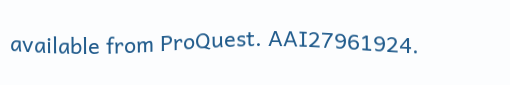available from ProQuest. AAI27961924.